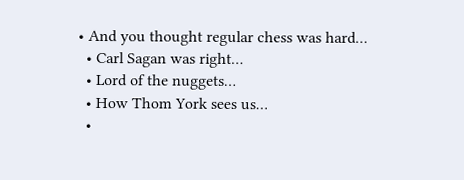• And you thought regular chess was hard…
  • Carl Sagan was right…
  • Lord of the nuggets…
  • How Thom York sees us…
  •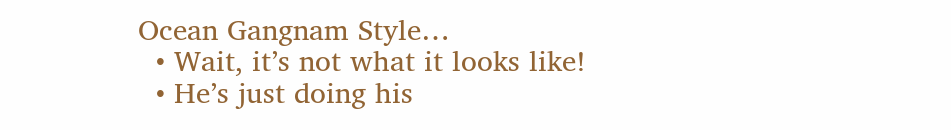Ocean Gangnam Style…
  • Wait, it’s not what it looks like!
  • He’s just doing his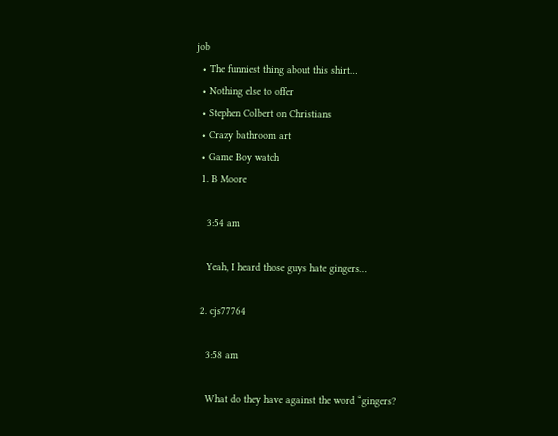job
  • The funniest thing about this shirt…
  • Nothing else to offer
  • Stephen Colbert on Christians
  • Crazy bathroom art
  • Game Boy watch
  1. B Moore

    3:54 am

    Yeah, I heard those guys hate gingers…

  2. cjs77764

    3:58 am

    What do they have against the word “gingers?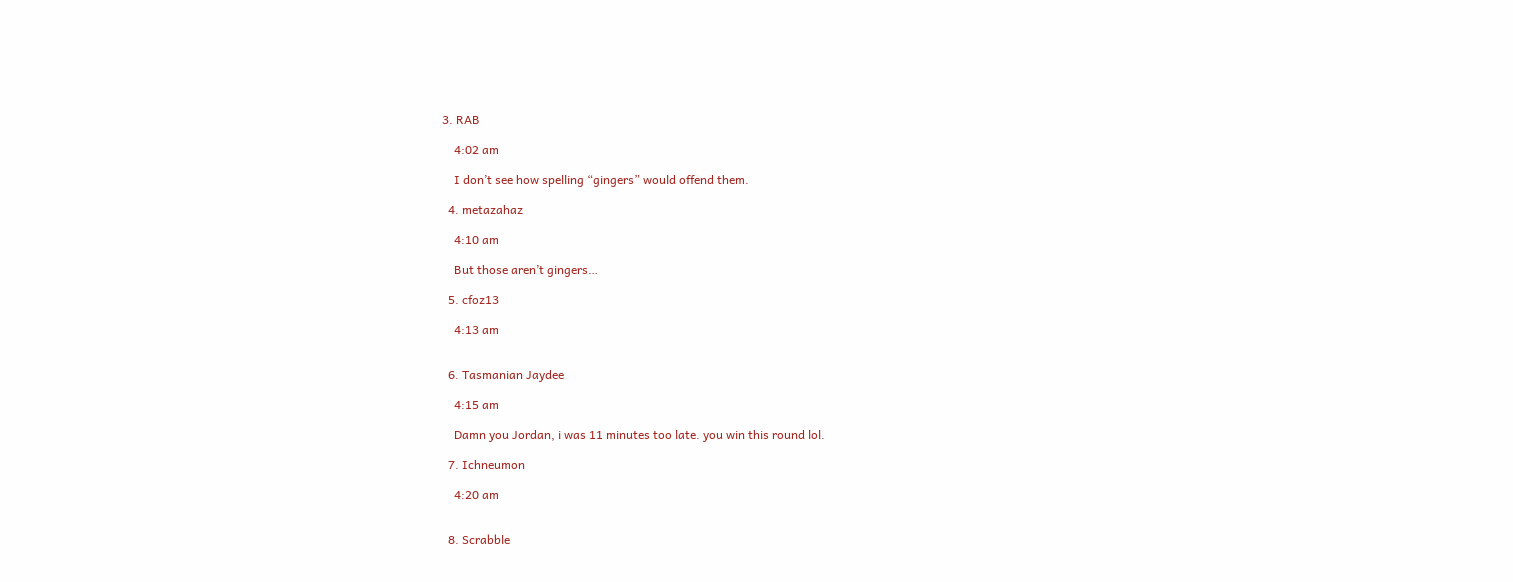3. RAB

    4:02 am

    I don’t see how spelling “gingers” would offend them.

  4. metazahaz

    4:10 am

    But those aren’t gingers…

  5. cfoz13

    4:13 am


  6. Tasmanian Jaydee

    4:15 am

    Damn you Jordan, i was 11 minutes too late. you win this round lol.

  7. Ichneumon

    4:20 am


  8. Scrabble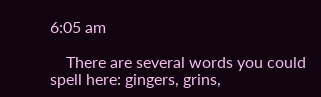6:05 am

    There are several words you could spell here: gingers, grins,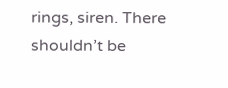rings, siren. There shouldn’t be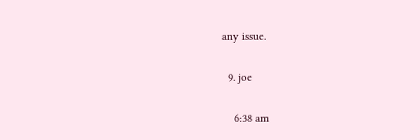any issue.

  9. joe

    6:38 am